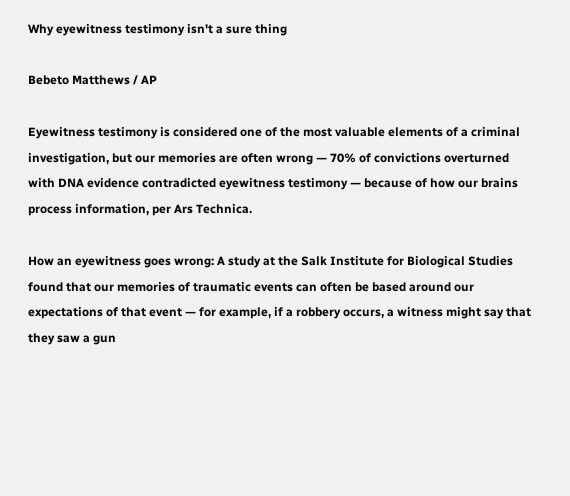Why eyewitness testimony isn't a sure thing

Bebeto Matthews / AP

Eyewitness testimony is considered one of the most valuable elements of a criminal investigation, but our memories are often wrong — 70% of convictions overturned with DNA evidence contradicted eyewitness testimony — because of how our brains process information, per Ars Technica.

How an eyewitness goes wrong: A study at the Salk Institute for Biological Studies found that our memories of traumatic events can often be based around our expectations of that event — for example, if a robbery occurs, a witness might say that they saw a gun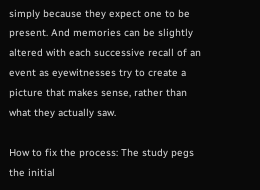simply because they expect one to be present. And memories can be slightly altered with each successive recall of an event as eyewitnesses try to create a picture that makes sense, rather than what they actually saw.

How to fix the process: The study pegs the initial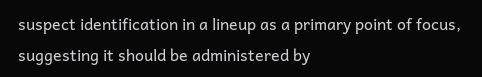suspect identification in a lineup as a primary point of focus, suggesting it should be administered by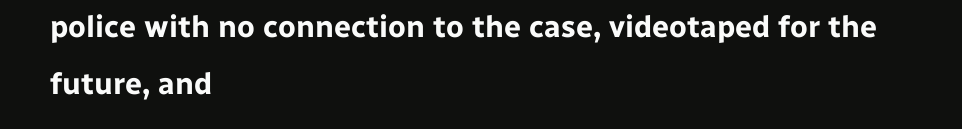police with no connection to the case, videotaped for the future, and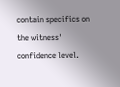contain specifics on the witness' confidence level.